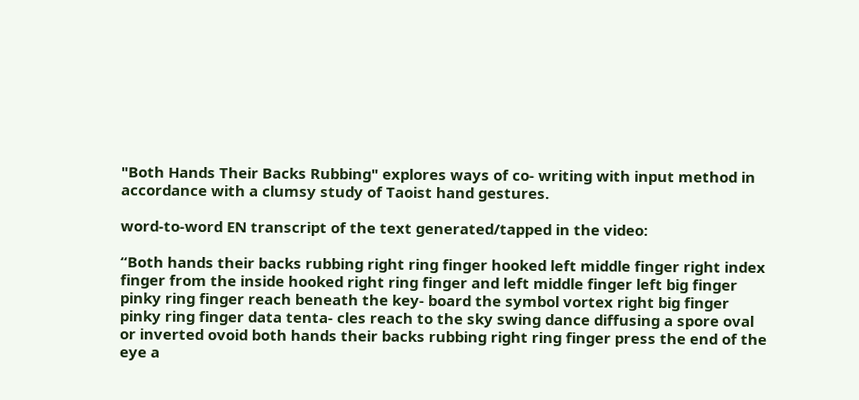"Both Hands Their Backs Rubbing" explores ways of co- writing with input method in accordance with a clumsy study of Taoist hand gestures.

word-to-word EN transcript of the text generated/tapped in the video:

“Both hands their backs rubbing right ring finger hooked left middle finger right index finger from the inside hooked right ring finger and left middle finger left big finger pinky ring finger reach beneath the key- board the symbol vortex right big finger pinky ring finger data tenta- cles reach to the sky swing dance diffusing a spore oval or inverted ovoid both hands their backs rubbing right ring finger press the end of the eye a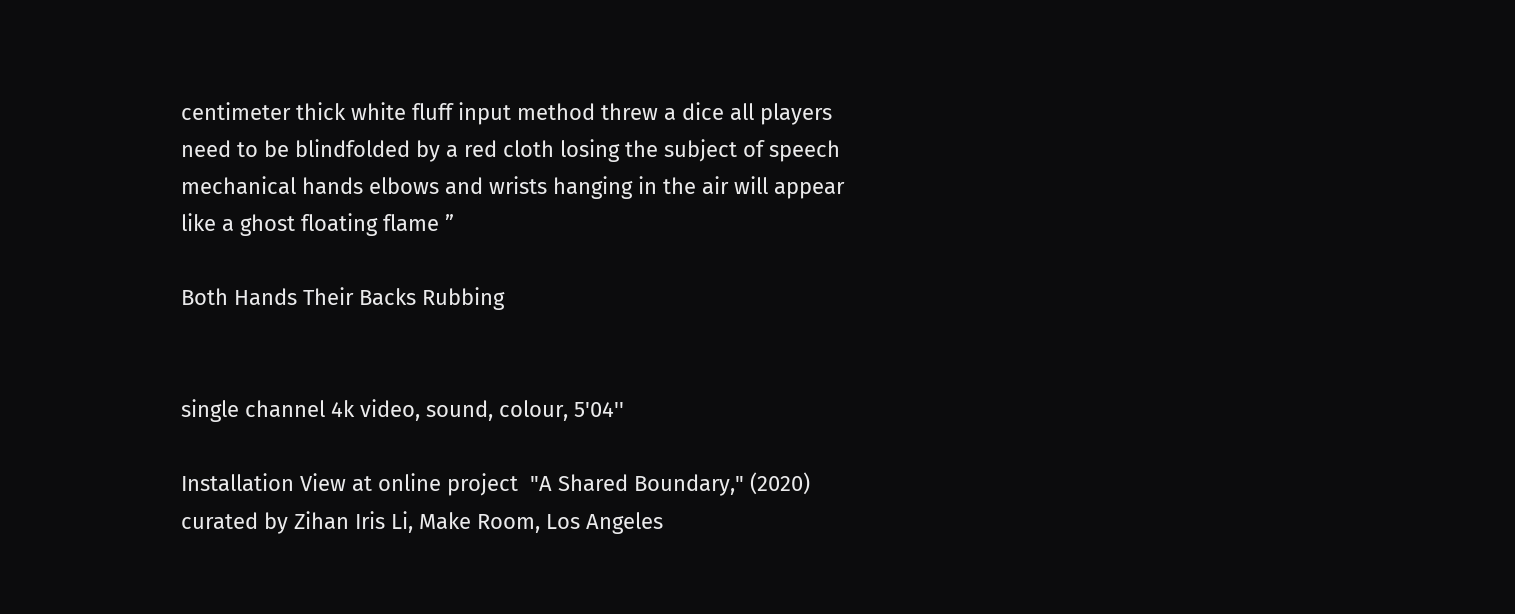centimeter thick white fluff input method threw a dice all players need to be blindfolded by a red cloth losing the subject of speech mechanical hands elbows and wrists hanging in the air will appear like a ghost floating flame ”

Both Hands Their Backs Rubbing


single channel 4k video, sound, colour, 5'04''

Installation View at online project  "A Shared Boundary," (2020) curated by Zihan Iris Li, Make Room, Los Angeles